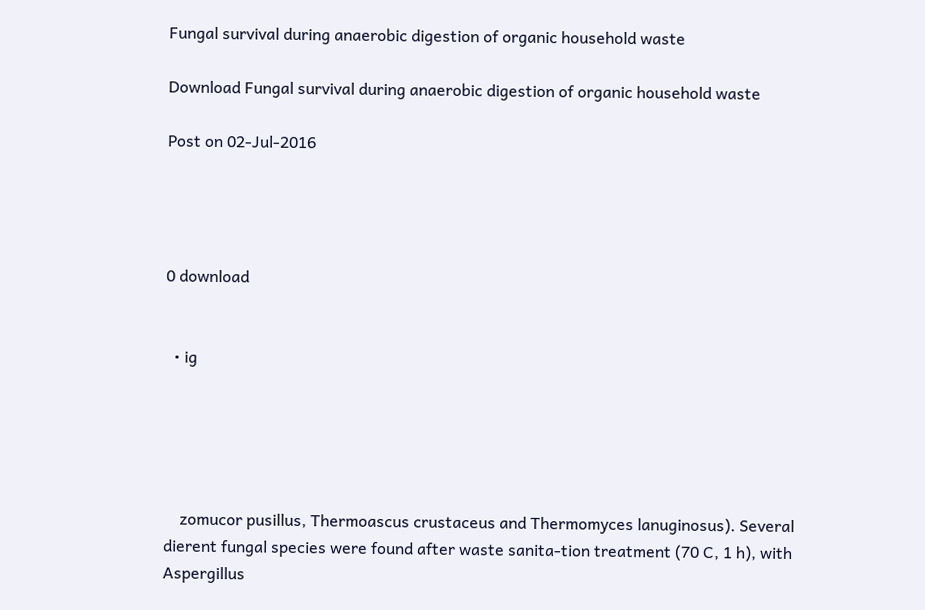Fungal survival during anaerobic digestion of organic household waste

Download Fungal survival during anaerobic digestion of organic household waste

Post on 02-Jul-2016




0 download


  • ig





    zomucor pusillus, Thermoascus crustaceus and Thermomyces lanuginosus). Several dierent fungal species were found after waste sanita-tion treatment (70 C, 1 h), with Aspergillus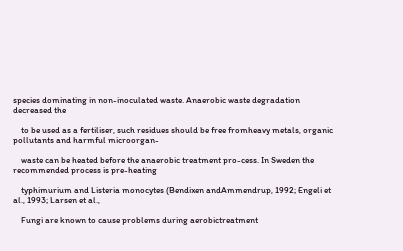species dominating in non-inoculated waste. Anaerobic waste degradation decreased the

    to be used as a fertiliser, such residues should be free fromheavy metals, organic pollutants and harmful microorgan-

    waste can be heated before the anaerobic treatment pro-cess. In Sweden the recommended process is pre-heating

    typhimurium and Listeria monocytes (Bendixen andAmmendrup, 1992; Engeli et al., 1993; Larsen et al.,

    Fungi are known to cause problems during aerobictreatment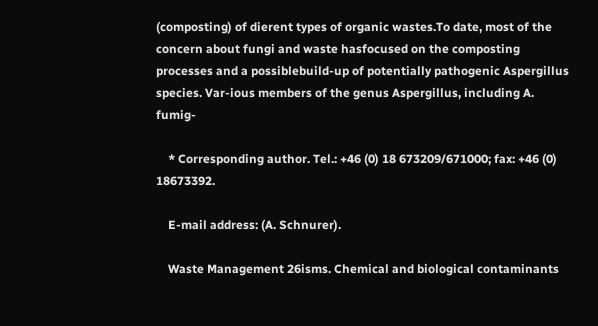(composting) of dierent types of organic wastes.To date, most of the concern about fungi and waste hasfocused on the composting processes and a possiblebuild-up of potentially pathogenic Aspergillus species. Var-ious members of the genus Aspergillus, including A. fumig-

    * Corresponding author. Tel.: +46 (0) 18 673209/671000; fax: +46 (0) 18673392.

    E-mail address: (A. Schnurer).

    Waste Management 26isms. Chemical and biological contaminants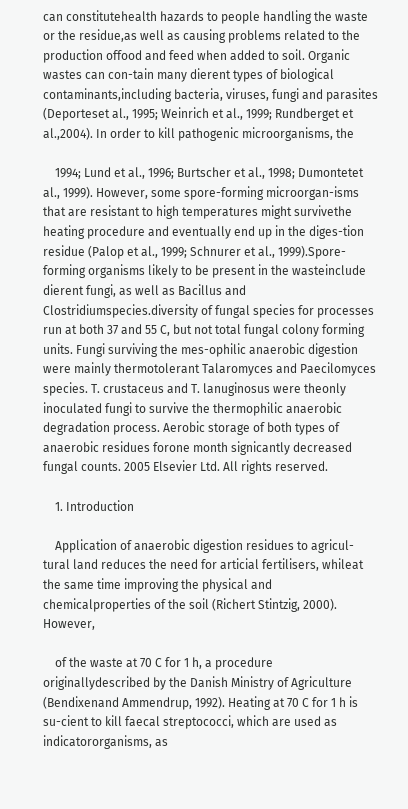can constitutehealth hazards to people handling the waste or the residue,as well as causing problems related to the production offood and feed when added to soil. Organic wastes can con-tain many dierent types of biological contaminants,including bacteria, viruses, fungi and parasites (Deporteset al., 1995; Weinrich et al., 1999; Rundberget et al.,2004). In order to kill pathogenic microorganisms, the

    1994; Lund et al., 1996; Burtscher et al., 1998; Dumontetet al., 1999). However, some spore-forming microorgan-isms that are resistant to high temperatures might survivethe heating procedure and eventually end up in the diges-tion residue (Palop et al., 1999; Schnurer et al., 1999).Spore-forming organisms likely to be present in the wasteinclude dierent fungi, as well as Bacillus and Clostridiumspecies.diversity of fungal species for processes run at both 37 and 55 C, but not total fungal colony forming units. Fungi surviving the mes-ophilic anaerobic digestion were mainly thermotolerant Talaromyces and Paecilomyces species. T. crustaceus and T. lanuginosus were theonly inoculated fungi to survive the thermophilic anaerobic degradation process. Aerobic storage of both types of anaerobic residues forone month signicantly decreased fungal counts. 2005 Elsevier Ltd. All rights reserved.

    1. Introduction

    Application of anaerobic digestion residues to agricul-tural land reduces the need for articial fertilisers, whileat the same time improving the physical and chemicalproperties of the soil (Richert Stintzig, 2000). However,

    of the waste at 70 C for 1 h, a procedure originallydescribed by the Danish Ministry of Agriculture (Bendixenand Ammendrup, 1992). Heating at 70 C for 1 h is su-cient to kill faecal streptococci, which are used as indicatororganisms, as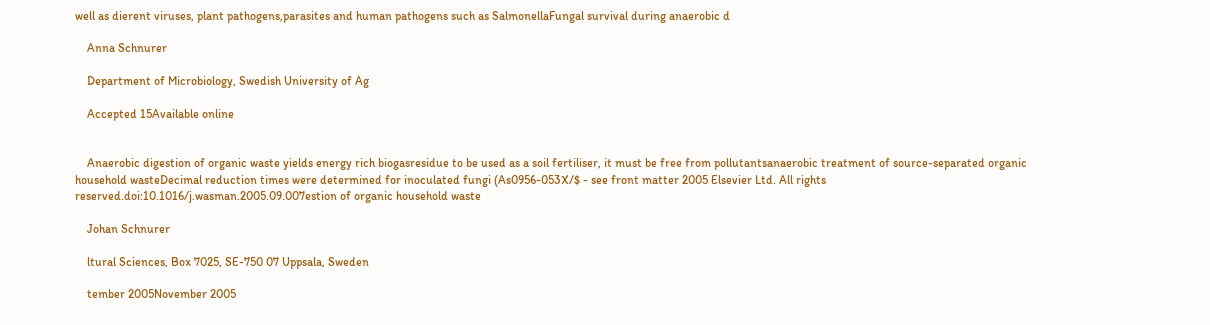well as dierent viruses, plant pathogens,parasites and human pathogens such as SalmonellaFungal survival during anaerobic d

    Anna Schnurer

    Department of Microbiology, Swedish University of Ag

    Accepted 15Available online


    Anaerobic digestion of organic waste yields energy rich biogasresidue to be used as a soil fertiliser, it must be free from pollutantsanaerobic treatment of source-separated organic household wasteDecimal reduction times were determined for inoculated fungi (As0956-053X/$ - see front matter 2005 Elsevier Ltd. All rights reserved.doi:10.1016/j.wasman.2005.09.007estion of organic household waste

    Johan Schnurer

    ltural Sciences, Box 7025, SE-750 07 Uppsala, Sweden

    tember 2005November 2005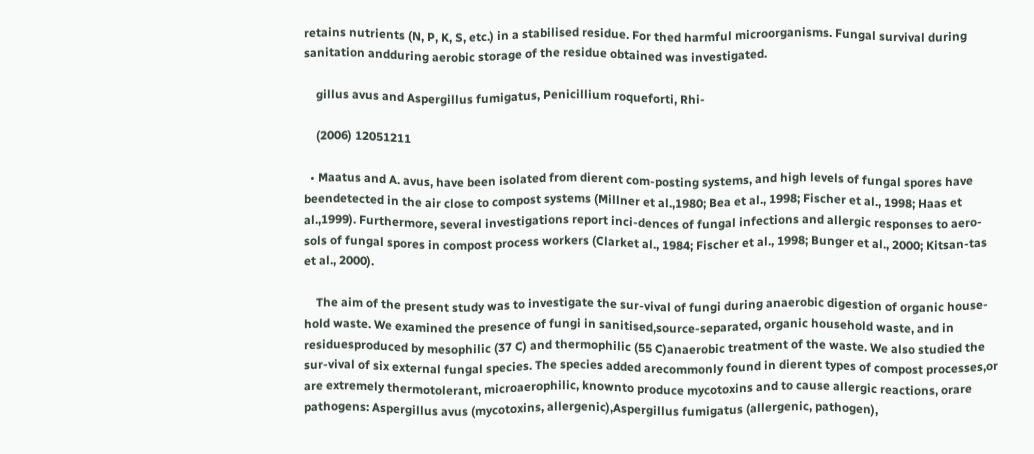retains nutrients (N, P, K, S, etc.) in a stabilised residue. For thed harmful microorganisms. Fungal survival during sanitation andduring aerobic storage of the residue obtained was investigated.

    gillus avus and Aspergillus fumigatus, Penicillium roqueforti, Rhi-

    (2006) 12051211

  • Maatus and A. avus, have been isolated from dierent com-posting systems, and high levels of fungal spores have beendetected in the air close to compost systems (Millner et al.,1980; Bea et al., 1998; Fischer et al., 1998; Haas et al.,1999). Furthermore, several investigations report inci-dences of fungal infections and allergic responses to aero-sols of fungal spores in compost process workers (Clarket al., 1984; Fischer et al., 1998; Bunger et al., 2000; Kitsan-tas et al., 2000).

    The aim of the present study was to investigate the sur-vival of fungi during anaerobic digestion of organic house-hold waste. We examined the presence of fungi in sanitised,source-separated, organic household waste, and in residuesproduced by mesophilic (37 C) and thermophilic (55 C)anaerobic treatment of the waste. We also studied the sur-vival of six external fungal species. The species added arecommonly found in dierent types of compost processes,or are extremely thermotolerant, microaerophilic, knownto produce mycotoxins and to cause allergic reactions, orare pathogens: Aspergillus avus (mycotoxins, allergenic),Aspergillus fumigatus (allergenic, pathogen),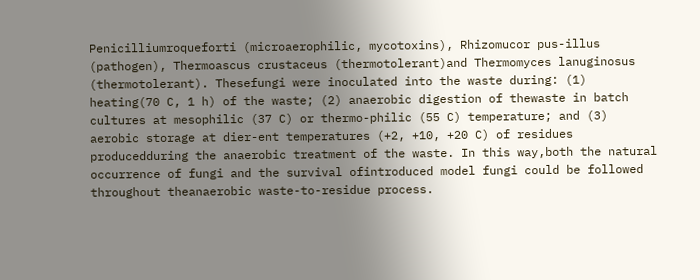Penicilliumroqueforti (microaerophilic, mycotoxins), Rhizomucor pus-illus (pathogen), Thermoascus crustaceus (thermotolerant)and Thermomyces lanuginosus (thermotolerant). Thesefungi were inoculated into the waste during: (1) heating(70 C, 1 h) of the waste; (2) anaerobic digestion of thewaste in batch cultures at mesophilic (37 C) or thermo-philic (55 C) temperature; and (3) aerobic storage at dier-ent temperatures (+2, +10, +20 C) of residues producedduring the anaerobic treatment of the waste. In this way,both the natural occurrence of fungi and the survival ofintroduced model fungi could be followed throughout theanaerobic waste-to-residue process.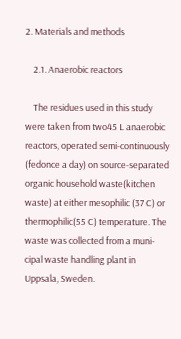2. Materials and methods

    2.1. Anaerobic reactors

    The residues used in this study were taken from two45 L anaerobic reactors, operated semi-continuously (fedonce a day) on source-separated organic household waste(kitchen waste) at either mesophilic (37 C) or thermophilic(55 C) temperature. The waste was collected from a muni-cipal waste handling plant in Uppsala, Sweden.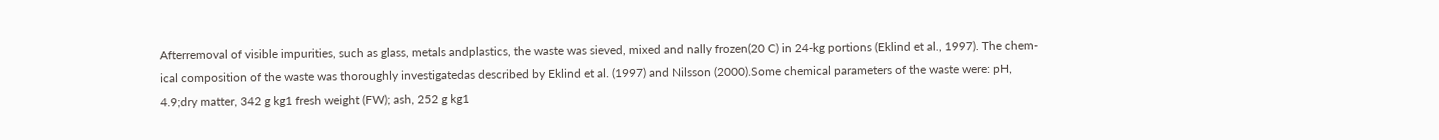Afterremoval of visible impurities, such as glass, metals andplastics, the waste was sieved, mixed and nally frozen(20 C) in 24-kg portions (Eklind et al., 1997). The chem-ical composition of the waste was thoroughly investigatedas described by Eklind et al. (1997) and Nilsson (2000).Some chemical parameters of the waste were: pH, 4.9;dry matter, 342 g kg1 fresh weight (FW); ash, 252 g kg1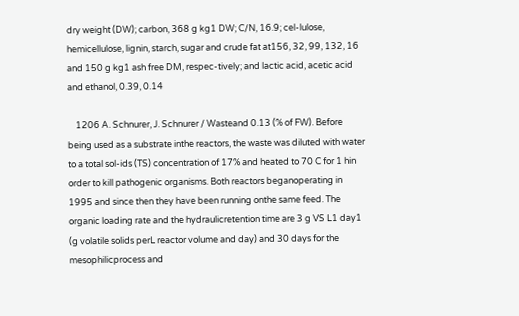dry weight (DW); carbon, 368 g kg1 DW; C/N, 16.9; cel-lulose, hemicellulose, lignin, starch, sugar and crude fat at156, 32, 99, 132, 16 and 150 g kg1 ash free DM, respec-tively; and lactic acid, acetic acid and ethanol, 0.39, 0.14

    1206 A. Schnurer, J. Schnurer / Wasteand 0.13 (% of FW). Before being used as a substrate inthe reactors, the waste was diluted with water to a total sol-ids (TS) concentration of 17% and heated to 70 C for 1 hin order to kill pathogenic organisms. Both reactors beganoperating in 1995 and since then they have been running onthe same feed. The organic loading rate and the hydraulicretention time are 3 g VS L1 day1 (g volatile solids perL reactor volume and day) and 30 days for the mesophilicprocess and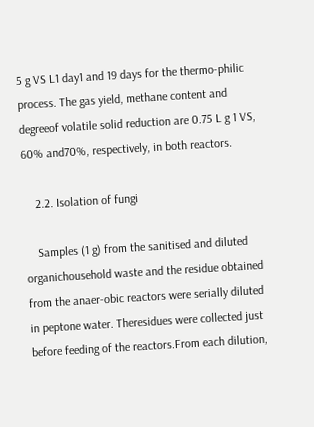5 g VS L1 day1 and 19 days for the thermo-philic process. The gas yield, methane content and degreeof volatile solid reduction are 0.75 L g 1 VS, 60% and70%, respectively, in both reactors.

    2.2. Isolation of fungi

    Samples (1 g) from the sanitised and diluted organichousehold waste and the residue obtained from the anaer-obic reactors were serially diluted in peptone water. Theresidues were collected just before feeding of the reactors.From each dilution,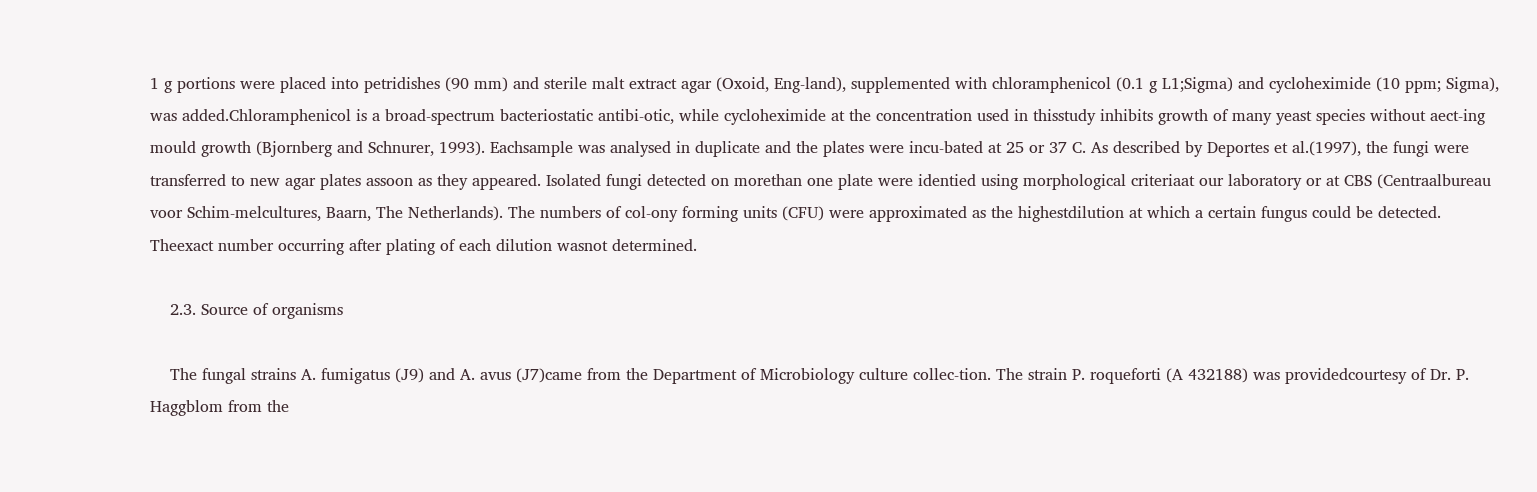1 g portions were placed into petridishes (90 mm) and sterile malt extract agar (Oxoid, Eng-land), supplemented with chloramphenicol (0.1 g L1;Sigma) and cycloheximide (10 ppm; Sigma), was added.Chloramphenicol is a broad-spectrum bacteriostatic antibi-otic, while cycloheximide at the concentration used in thisstudy inhibits growth of many yeast species without aect-ing mould growth (Bjornberg and Schnurer, 1993). Eachsample was analysed in duplicate and the plates were incu-bated at 25 or 37 C. As described by Deportes et al.(1997), the fungi were transferred to new agar plates assoon as they appeared. Isolated fungi detected on morethan one plate were identied using morphological criteriaat our laboratory or at CBS (Centraalbureau voor Schim-melcultures, Baarn, The Netherlands). The numbers of col-ony forming units (CFU) were approximated as the highestdilution at which a certain fungus could be detected. Theexact number occurring after plating of each dilution wasnot determined.

    2.3. Source of organisms

    The fungal strains A. fumigatus (J9) and A. avus (J7)came from the Department of Microbiology culture collec-tion. The strain P. roqueforti (A 432188) was providedcourtesy of Dr. P. Haggblom from the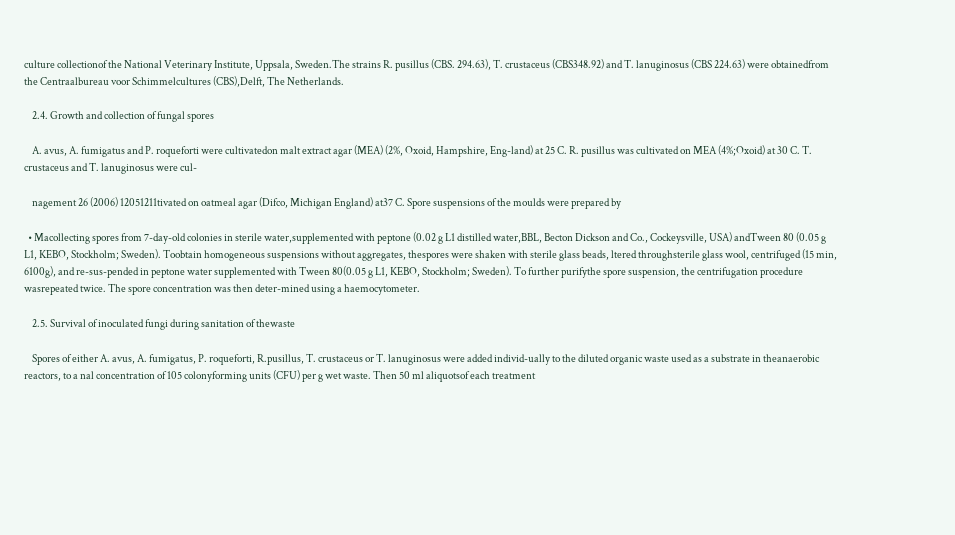culture collectionof the National Veterinary Institute, Uppsala, Sweden.The strains R. pusillus (CBS. 294.63), T. crustaceus (CBS348.92) and T. lanuginosus (CBS 224.63) were obtainedfrom the Centraalbureau voor Schimmelcultures (CBS),Delft, The Netherlands.

    2.4. Growth and collection of fungal spores

    A. avus, A. fumigatus and P. roqueforti were cultivatedon malt extract agar (MEA) (2%, Oxoid, Hampshire, Eng-land) at 25 C. R. pusillus was cultivated on MEA (4%;Oxoid) at 30 C. T. crustaceus and T. lanuginosus were cul-

    nagement 26 (2006) 12051211tivated on oatmeal agar (Difco, Michigan England) at37 C. Spore suspensions of the moulds were prepared by

  • Macollecting spores from 7-day-old colonies in sterile water,supplemented with peptone (0.02 g L1 distilled water,BBL, Becton Dickson and Co., Cockeysville, USA) andTween 80 (0.05 g L1, KEBO, Stockholm; Sweden). Toobtain homogeneous suspensions without aggregates, thespores were shaken with sterile glass beads, ltered throughsterile glass wool, centrifuged (15 min, 6100g), and re-sus-pended in peptone water supplemented with Tween 80(0.05 g L1, KEBO, Stockholm; Sweden). To further purifythe spore suspension, the centrifugation procedure wasrepeated twice. The spore concentration was then deter-mined using a haemocytometer.

    2.5. Survival of inoculated fungi during sanitation of thewaste

    Spores of either A. avus, A. fumigatus, P. roqueforti, R.pusillus, T. crustaceus or T. lanuginosus were added individ-ually to the diluted organic waste used as a substrate in theanaerobic reactors, to a nal concentration of 105 colonyforming units (CFU) per g wet waste. Then 50 ml aliquotsof each treatment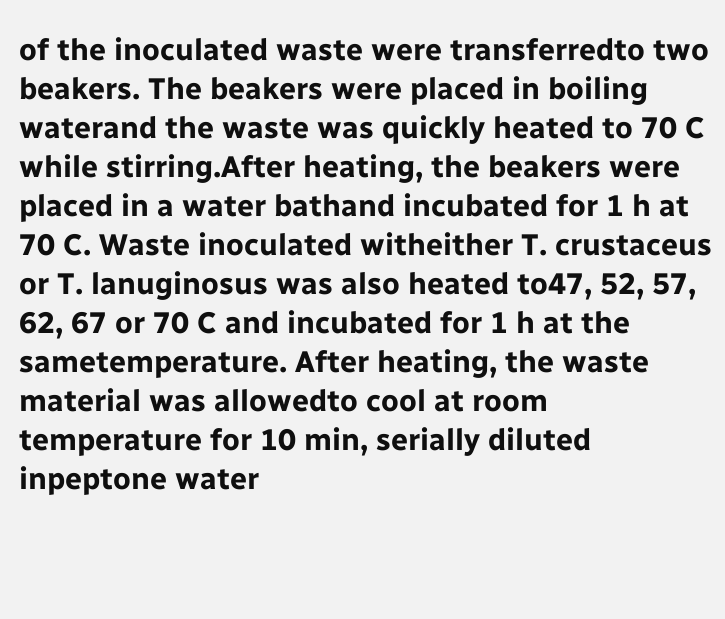of the inoculated waste were transferredto two beakers. The beakers were placed in boiling waterand the waste was quickly heated to 70 C while stirring.After heating, the beakers were placed in a water bathand incubated for 1 h at 70 C. Waste inoculated witheither T. crustaceus or T. lanuginosus was also heated to47, 52, 57, 62, 67 or 70 C and incubated for 1 h at the sametemperature. After heating, the waste material was allowedto cool at room temperature for 10 min, serially diluted inpeptone water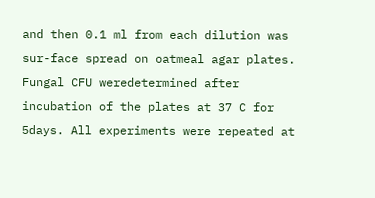and then 0.1 ml from each dilution was sur-face spread on oatmeal agar plates. Fungal CFU weredetermined after incubation of the plates at 37 C for 5days. All experiments were repeated at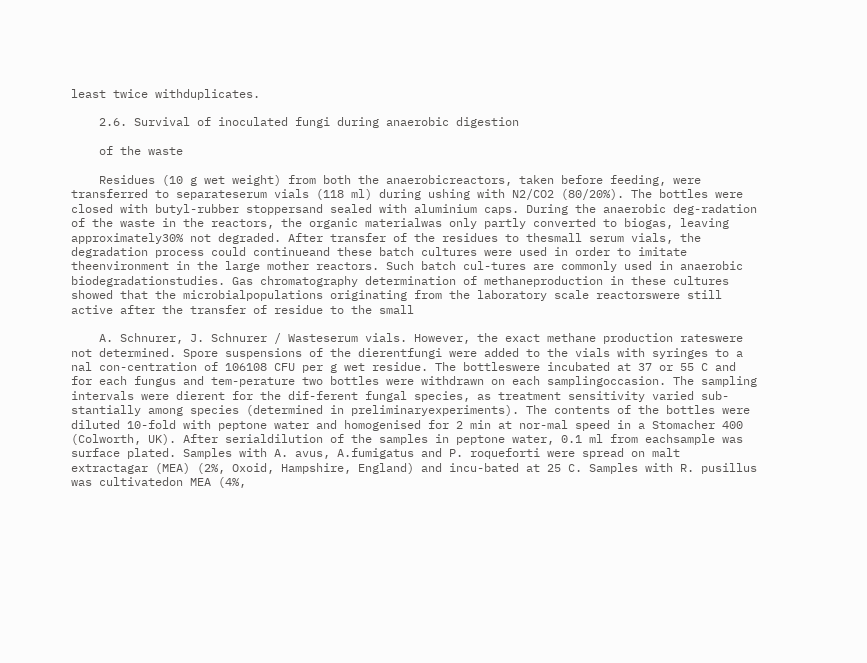least twice withduplicates.

    2.6. Survival of inoculated fungi during anaerobic digestion

    of the waste

    Residues (10 g wet weight) from both the anaerobicreactors, taken before feeding, were transferred to separateserum vials (118 ml) during ushing with N2/CO2 (80/20%). The bottles were closed with butyl-rubber stoppersand sealed with aluminium caps. During the anaerobic deg-radation of the waste in the reactors, the organic materialwas only partly converted to biogas, leaving approximately30% not degraded. After transfer of the residues to thesmall serum vials, the degradation process could continueand these batch cultures were used in order to imitate theenvironment in the large mother reactors. Such batch cul-tures are commonly used in anaerobic biodegradationstudies. Gas chromatography determination of methaneproduction in these cultures showed that the microbialpopulations originating from the laboratory scale reactorswere still active after the transfer of residue to the small

    A. Schnurer, J. Schnurer / Wasteserum vials. However, the exact methane production rateswere not determined. Spore suspensions of the dierentfungi were added to the vials with syringes to a nal con-centration of 106108 CFU per g wet residue. The bottleswere incubated at 37 or 55 C and for each fungus and tem-perature two bottles were withdrawn on each samplingoccasion. The sampling intervals were dierent for the dif-ferent fungal species, as treatment sensitivity varied sub-stantially among species (determined in preliminaryexperiments). The contents of the bottles were diluted 10-fold with peptone water and homogenised for 2 min at nor-mal speed in a Stomacher 400 (Colworth, UK). After serialdilution of the samples in peptone water, 0.1 ml from eachsample was surface plated. Samples with A. avus, A.fumigatus and P. roqueforti were spread on malt extractagar (MEA) (2%, Oxoid, Hampshire, England) and incu-bated at 25 C. Samples with R. pusillus was cultivatedon MEA (4%,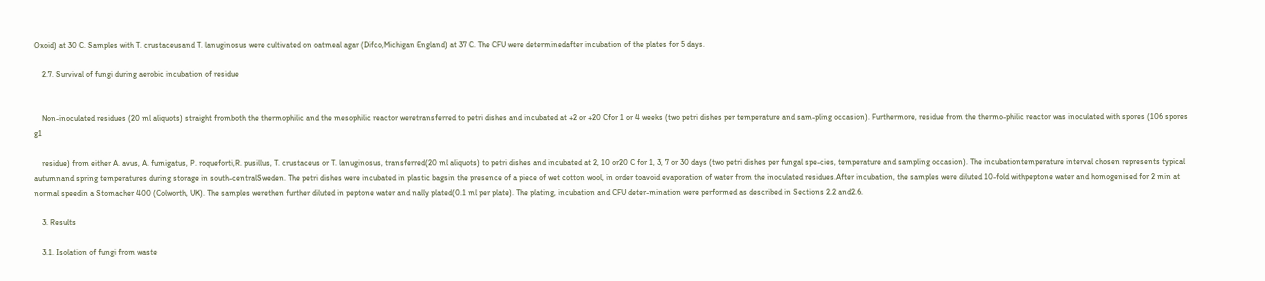Oxoid) at 30 C. Samples with T. crustaceusand T. lanuginosus were cultivated on oatmeal agar (Difco,Michigan England) at 37 C. The CFU were determinedafter incubation of the plates for 5 days.

    2.7. Survival of fungi during aerobic incubation of residue


    Non-inoculated residues (20 ml aliquots) straight fromboth the thermophilic and the mesophilic reactor weretransferred to petri dishes and incubated at +2 or +20 Cfor 1 or 4 weeks (two petri dishes per temperature and sam-pling occasion). Furthermore, residue from the thermo-philic reactor was inoculated with spores (106 spores g1

    residue) from either A. avus, A. fumigatus, P. roqueforti,R. pusillus, T. crustaceus or T. lanuginosus, transferred(20 ml aliquots) to petri dishes and incubated at 2, 10 or20 C for 1, 3, 7 or 30 days (two petri dishes per fungal spe-cies, temperature and sampling occasion). The incubationtemperature interval chosen represents typical autumnand spring temperatures during storage in south-centralSweden. The petri dishes were incubated in plastic bagsin the presence of a piece of wet cotton wool, in order toavoid evaporation of water from the inoculated residues.After incubation, the samples were diluted 10-fold withpeptone water and homogenised for 2 min at normal speedin a Stomacher 400 (Colworth, UK). The samples werethen further diluted in peptone water and nally plated(0.1 ml per plate). The plating, incubation and CFU deter-mination were performed as described in Sections 2.2 and2.6.

    3. Results

    3.1. Isolation of fungi from waste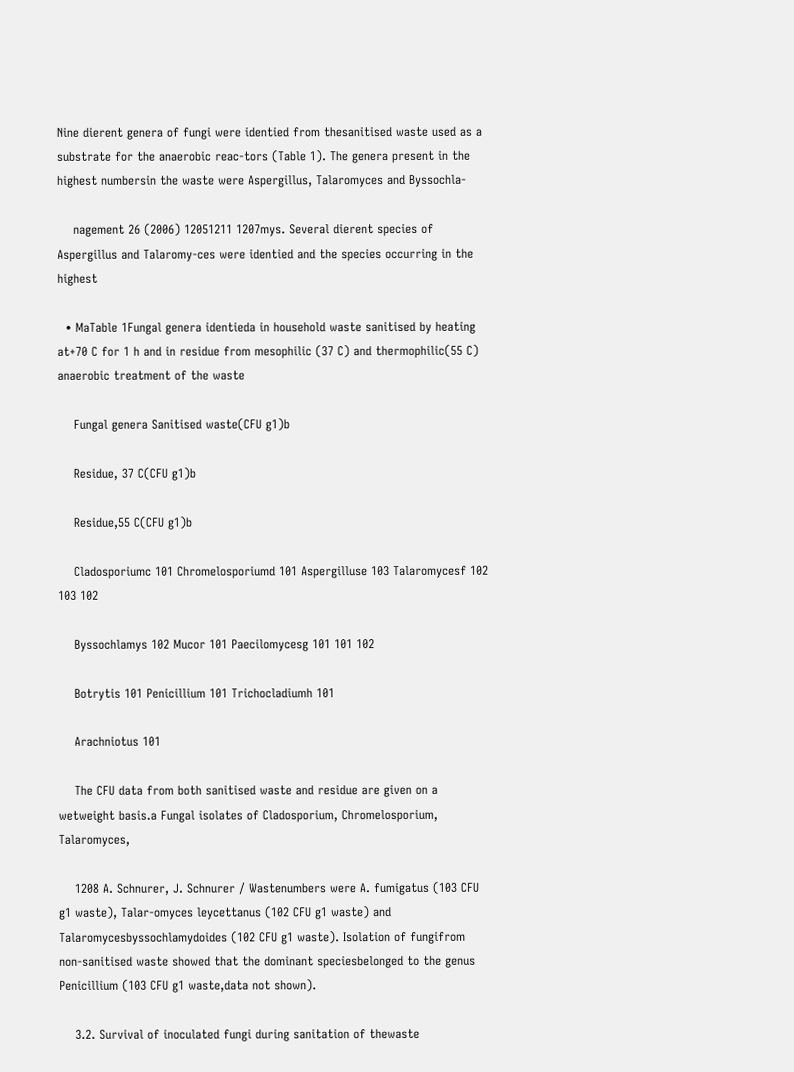Nine dierent genera of fungi were identied from thesanitised waste used as a substrate for the anaerobic reac-tors (Table 1). The genera present in the highest numbersin the waste were Aspergillus, Talaromyces and Byssochla-

    nagement 26 (2006) 12051211 1207mys. Several dierent species of Aspergillus and Talaromy-ces were identied and the species occurring in the highest

  • MaTable 1Fungal genera identieda in household waste sanitised by heating at+70 C for 1 h and in residue from mesophilic (37 C) and thermophilic(55 C) anaerobic treatment of the waste

    Fungal genera Sanitised waste(CFU g1)b

    Residue, 37 C(CFU g1)b

    Residue,55 C(CFU g1)b

    Cladosporiumc 101 Chromelosporiumd 101 Aspergilluse 103 Talaromycesf 102 103 102

    Byssochlamys 102 Mucor 101 Paecilomycesg 101 101 102

    Botrytis 101 Penicillium 101 Trichocladiumh 101

    Arachniotus 101

    The CFU data from both sanitised waste and residue are given on a wetweight basis.a Fungal isolates of Cladosporium, Chromelosporium, Talaromyces,

    1208 A. Schnurer, J. Schnurer / Wastenumbers were A. fumigatus (103 CFU g1 waste), Talar-omyces leycettanus (102 CFU g1 waste) and Talaromycesbyssochlamydoides (102 CFU g1 waste). Isolation of fungifrom non-sanitised waste showed that the dominant speciesbelonged to the genus Penicillium (103 CFU g1 waste,data not shown).

    3.2. Survival of inoculated fungi during sanitation of thewaste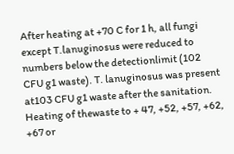After heating at +70 C for 1 h, all fungi except T.lanuginosus were reduced to numbers below the detectionlimit (102 CFU g1 waste). T. lanuginosus was present at103 CFU g1 waste after the sanitation. Heating of thewaste to + 47, +52, +57, +62, +67 or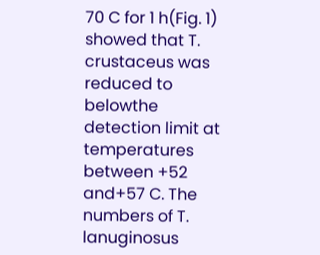70 C for 1 h(Fig. 1) showed that T. crustaceus was reduced to belowthe detection limit at temperatures between +52 and+57 C. The numbers of T. lanuginosus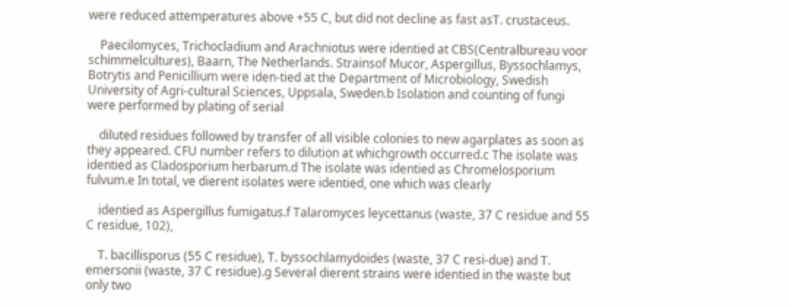were reduced attemperatures above +55 C, but did not decline as fast asT. crustaceus.

    Paecilomyces, Trichocladium and Arachniotus were identied at CBS(Centralbureau voor schimmelcultures), Baarn, The Netherlands. Strainsof Mucor, Aspergillus, Byssochlamys, Botrytis and Penicillium were iden-tied at the Department of Microbiology, Swedish University of Agri-cultural Sciences, Uppsala, Sweden.b Isolation and counting of fungi were performed by plating of serial

    diluted residues followed by transfer of all visible colonies to new agarplates as soon as they appeared. CFU number refers to dilution at whichgrowth occurred.c The isolate was identied as Cladosporium herbarum.d The isolate was identied as Chromelosporium fulvum.e In total, ve dierent isolates were identied, one which was clearly

    identied as Aspergillus fumigatus.f Talaromyces leycettanus (waste, 37 C residue and 55 C residue, 102),

    T. bacillisporus (55 C residue), T. byssochlamydoides (waste, 37 C resi-due) and T. emersonii (waste, 37 C residue).g Several dierent strains were identied in the waste but only two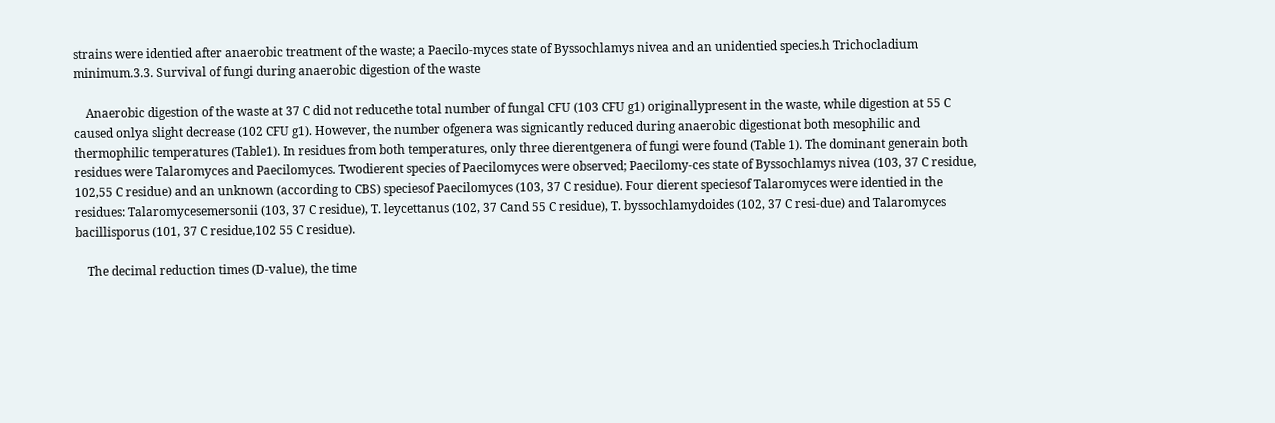strains were identied after anaerobic treatment of the waste; a Paecilo-myces state of Byssochlamys nivea and an unidentied species.h Trichocladium minimum.3.3. Survival of fungi during anaerobic digestion of the waste

    Anaerobic digestion of the waste at 37 C did not reducethe total number of fungal CFU (103 CFU g1) originallypresent in the waste, while digestion at 55 C caused onlya slight decrease (102 CFU g1). However, the number ofgenera was signicantly reduced during anaerobic digestionat both mesophilic and thermophilic temperatures (Table1). In residues from both temperatures, only three dierentgenera of fungi were found (Table 1). The dominant generain both residues were Talaromyces and Paecilomyces. Twodierent species of Paecilomyces were observed; Paecilomy-ces state of Byssochlamys nivea (103, 37 C residue, 102,55 C residue) and an unknown (according to CBS) speciesof Paecilomyces (103, 37 C residue). Four dierent speciesof Talaromyces were identied in the residues: Talaromycesemersonii (103, 37 C residue), T. leycettanus (102, 37 Cand 55 C residue), T. byssochlamydoides (102, 37 C resi-due) and Talaromyces bacillisporus (101, 37 C residue,102 55 C residue).

    The decimal reduction times (D-value), the time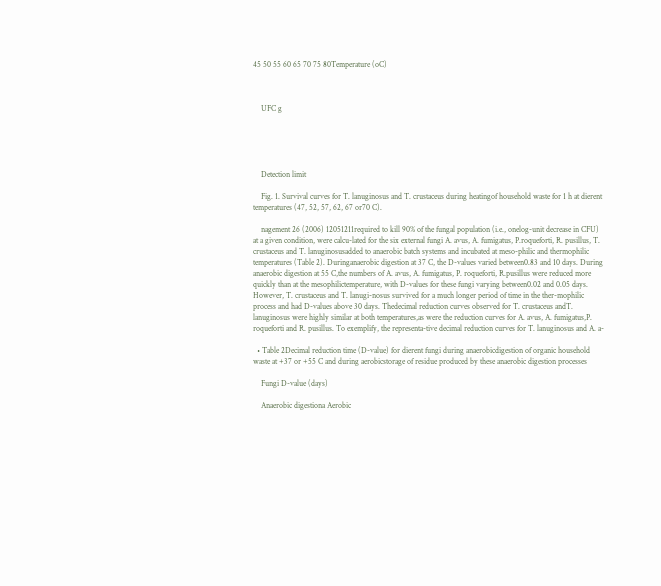45 50 55 60 65 70 75 80Temperature (oC)



    UFC g





    Detection limit

    Fig. 1. Survival curves for T. lanuginosus and T. crustaceus during heatingof household waste for 1 h at dierent temperatures (47, 52, 57, 62, 67 or70 C).

    nagement 26 (2006) 12051211required to kill 90% of the fungal population (i.e., onelog-unit decrease in CFU) at a given condition, were calcu-lated for the six external fungi A. avus, A. fumigatus, P.roqueforti, R. pusillus, T. crustaceus and T. lanuginosusadded to anaerobic batch systems and incubated at meso-philic and thermophilic temperatures (Table 2). Duringanaerobic digestion at 37 C, the D-values varied between0.83 and 10 days. During anaerobic digestion at 55 C,the numbers of A. avus, A. fumigatus, P. roqueforti, R.pusillus were reduced more quickly than at the mesophilictemperature, with D-values for these fungi varying between0.02 and 0.05 days. However, T. crustaceus and T. lanugi-nosus survived for a much longer period of time in the ther-mophilic process and had D-values above 30 days. Thedecimal reduction curves observed for T. crustaceus andT. lanuginosus were highly similar at both temperatures,as were the reduction curves for A. avus, A. fumigatus,P. roqueforti and R. pusillus. To exemplify, the representa-tive decimal reduction curves for T. lanuginosus and A. a-

  • Table 2Decimal reduction time (D-value) for dierent fungi during anaerobicdigestion of organic household waste at +37 or +55 C and during aerobicstorage of residue produced by these anaerobic digestion processes

    Fungi D-value (days)

    Anaerobic digestiona Aerobic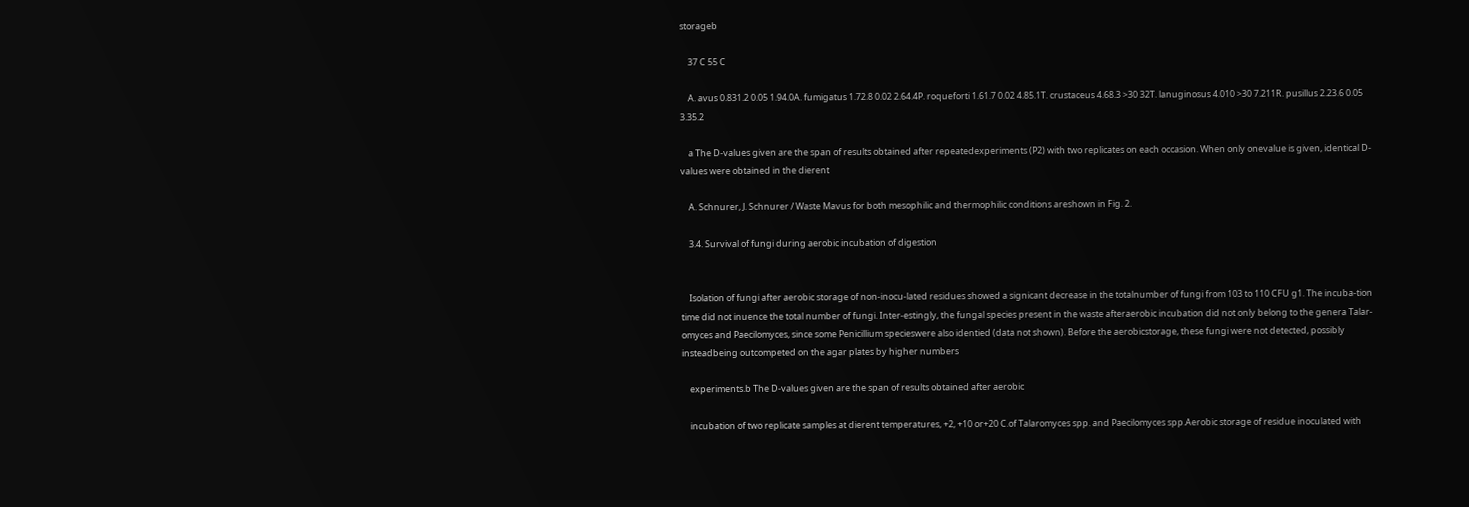storageb

    37 C 55 C

    A. avus 0.831.2 0.05 1.94.0A. fumigatus 1.72.8 0.02 2.64.4P. roqueforti 1.61.7 0.02 4.85.1T. crustaceus 4.68.3 >30 32T. lanuginosus 4.010 >30 7.211R. pusillus 2.23.6 0.05 3.35.2

    a The D-values given are the span of results obtained after repeatedexperiments (P2) with two replicates on each occasion. When only onevalue is given, identical D-values were obtained in the dierent

    A. Schnurer, J. Schnurer / Waste Mavus for both mesophilic and thermophilic conditions areshown in Fig. 2.

    3.4. Survival of fungi during aerobic incubation of digestion


    Isolation of fungi after aerobic storage of non-inocu-lated residues showed a signicant decrease in the totalnumber of fungi from 103 to 110 CFU g1. The incuba-tion time did not inuence the total number of fungi. Inter-estingly, the fungal species present in the waste afteraerobic incubation did not only belong to the genera Talar-omyces and Paecilomyces, since some Penicillium specieswere also identied (data not shown). Before the aerobicstorage, these fungi were not detected, possibly insteadbeing outcompeted on the agar plates by higher numbers

    experiments.b The D-values given are the span of results obtained after aerobic

    incubation of two replicate samples at dierent temperatures, +2, +10 or+20 C.of Talaromyces spp. and Paecilomyces spp.Aerobic storage of residue inoculated with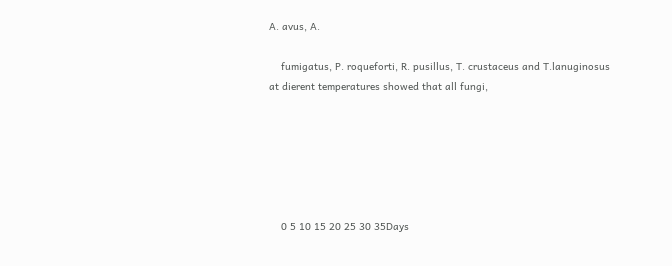A. avus, A.

    fumigatus, P. roqueforti, R. pusillus, T. crustaceus and T.lanuginosus at dierent temperatures showed that all fungi,






    0 5 10 15 20 25 30 35Days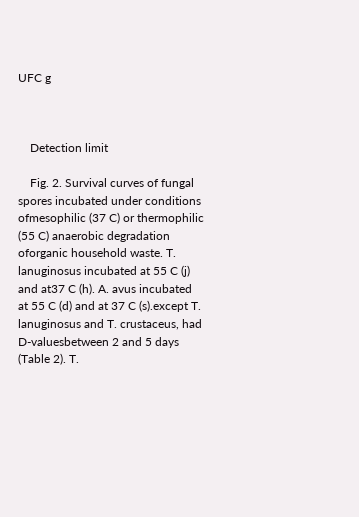UFC g



    Detection limit

    Fig. 2. Survival curves of fungal spores incubated under conditions ofmesophilic (37 C) or thermophilic (55 C) anaerobic degradation oforganic household waste. T. lanuginosus incubated at 55 C (j) and at37 C (h). A. avus incubated at 55 C (d) and at 37 C (s).except T. lanuginosus and T. crustaceus, had D-valuesbetween 2 and 5 days (Table 2). T.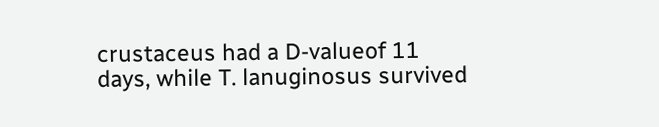crustaceus had a D-valueof 11 days, while T. lanuginosus survived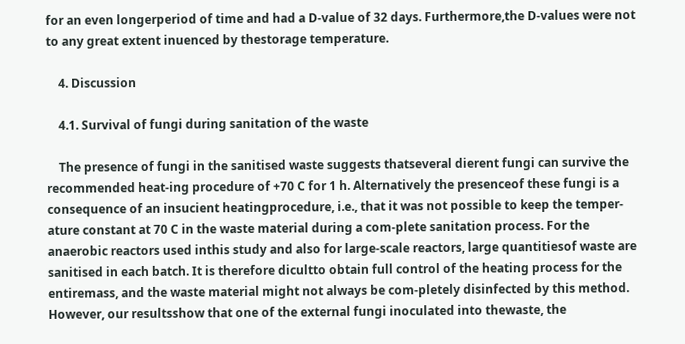for an even longerperiod of time and had a D-value of 32 days. Furthermore,the D-values were not to any great extent inuenced by thestorage temperature.

    4. Discussion

    4.1. Survival of fungi during sanitation of the waste

    The presence of fungi in the sanitised waste suggests thatseveral dierent fungi can survive the recommended heat-ing procedure of +70 C for 1 h. Alternatively the presenceof these fungi is a consequence of an insucient heatingprocedure, i.e., that it was not possible to keep the temper-ature constant at 70 C in the waste material during a com-plete sanitation process. For the anaerobic reactors used inthis study and also for large-scale reactors, large quantitiesof waste are sanitised in each batch. It is therefore dicultto obtain full control of the heating process for the entiremass, and the waste material might not always be com-pletely disinfected by this method. However, our resultsshow that one of the external fungi inoculated into thewaste, the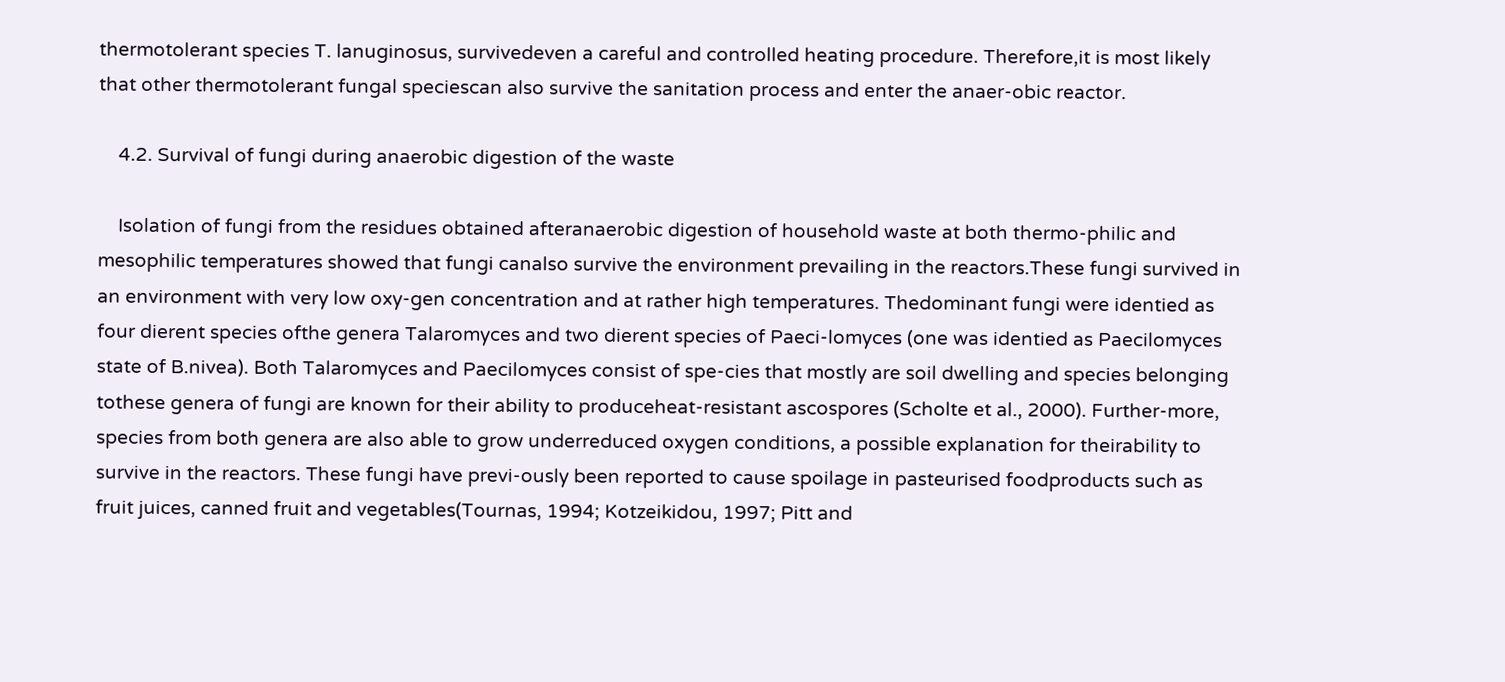thermotolerant species T. lanuginosus, survivedeven a careful and controlled heating procedure. Therefore,it is most likely that other thermotolerant fungal speciescan also survive the sanitation process and enter the anaer-obic reactor.

    4.2. Survival of fungi during anaerobic digestion of the waste

    Isolation of fungi from the residues obtained afteranaerobic digestion of household waste at both thermo-philic and mesophilic temperatures showed that fungi canalso survive the environment prevailing in the reactors.These fungi survived in an environment with very low oxy-gen concentration and at rather high temperatures. Thedominant fungi were identied as four dierent species ofthe genera Talaromyces and two dierent species of Paeci-lomyces (one was identied as Paecilomyces state of B.nivea). Both Talaromyces and Paecilomyces consist of spe-cies that mostly are soil dwelling and species belonging tothese genera of fungi are known for their ability to produceheat-resistant ascospores (Scholte et al., 2000). Further-more, species from both genera are also able to grow underreduced oxygen conditions, a possible explanation for theirability to survive in the reactors. These fungi have previ-ously been reported to cause spoilage in pasteurised foodproducts such as fruit juices, canned fruit and vegetables(Tournas, 1994; Kotzeikidou, 1997; Pitt and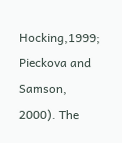Hocking,1999; Pieckova and Samson, 2000). The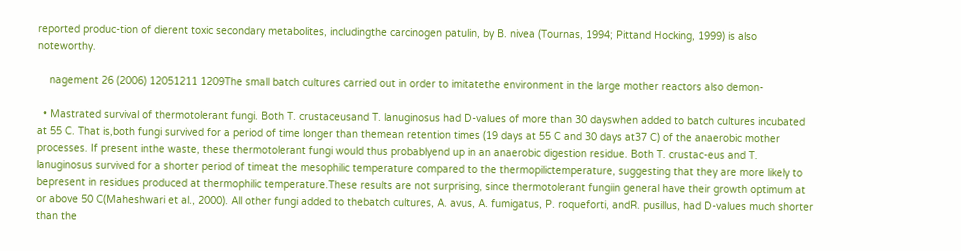reported produc-tion of dierent toxic secondary metabolites, includingthe carcinogen patulin, by B. nivea (Tournas, 1994; Pittand Hocking, 1999) is also noteworthy.

    nagement 26 (2006) 12051211 1209The small batch cultures carried out in order to imitatethe environment in the large mother reactors also demon-

  • Mastrated survival of thermotolerant fungi. Both T. crustaceusand T. lanuginosus had D-values of more than 30 dayswhen added to batch cultures incubated at 55 C. That is,both fungi survived for a period of time longer than themean retention times (19 days at 55 C and 30 days at37 C) of the anaerobic mother processes. If present inthe waste, these thermotolerant fungi would thus probablyend up in an anaerobic digestion residue. Both T. crustac-eus and T. lanuginosus survived for a shorter period of timeat the mesophilic temperature compared to the thermopilictemperature, suggesting that they are more likely to bepresent in residues produced at thermophilic temperature.These results are not surprising, since thermotolerant fungiin general have their growth optimum at or above 50 C(Maheshwari et al., 2000). All other fungi added to thebatch cultures, A. avus, A. fumigatus, P. roqueforti, andR. pusillus, had D-values much shorter than the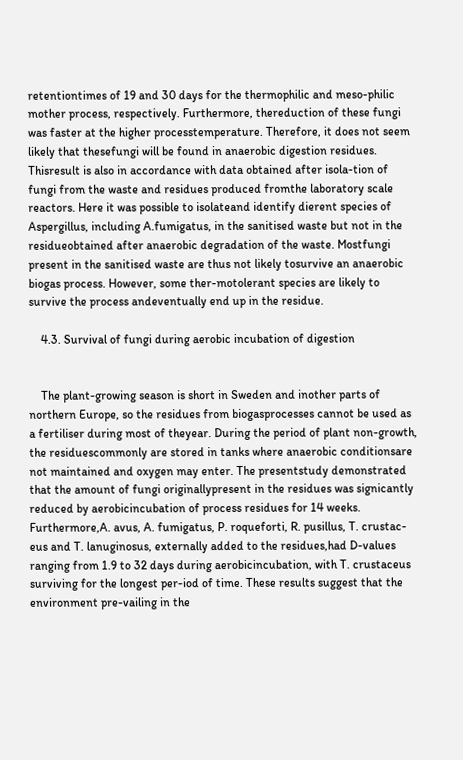retentiontimes of 19 and 30 days for the thermophilic and meso-philic mother process, respectively. Furthermore, thereduction of these fungi was faster at the higher processtemperature. Therefore, it does not seem likely that thesefungi will be found in anaerobic digestion residues. Thisresult is also in accordance with data obtained after isola-tion of fungi from the waste and residues produced fromthe laboratory scale reactors. Here it was possible to isolateand identify dierent species of Aspergillus, including A.fumigatus, in the sanitised waste but not in the residueobtained after anaerobic degradation of the waste. Mostfungi present in the sanitised waste are thus not likely tosurvive an anaerobic biogas process. However, some ther-motolerant species are likely to survive the process andeventually end up in the residue.

    4.3. Survival of fungi during aerobic incubation of digestion


    The plant-growing season is short in Sweden and inother parts of northern Europe, so the residues from biogasprocesses cannot be used as a fertiliser during most of theyear. During the period of plant non-growth, the residuescommonly are stored in tanks where anaerobic conditionsare not maintained and oxygen may enter. The presentstudy demonstrated that the amount of fungi originallypresent in the residues was signicantly reduced by aerobicincubation of process residues for 14 weeks. Furthermore,A. avus, A. fumigatus, P. roqueforti, R. pusillus, T. crustac-eus and T. lanuginosus, externally added to the residues,had D-values ranging from 1.9 to 32 days during aerobicincubation, with T. crustaceus surviving for the longest per-iod of time. These results suggest that the environment pre-vailing in the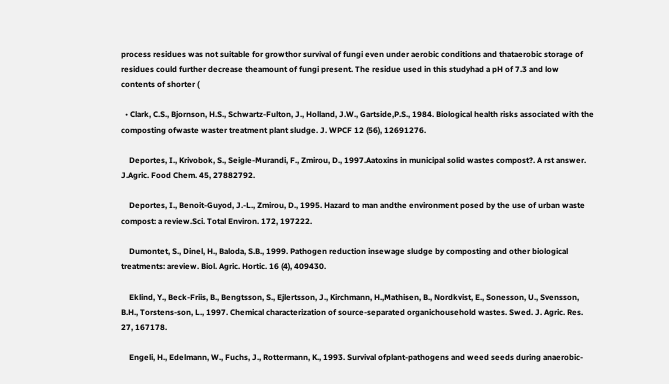process residues was not suitable for growthor survival of fungi even under aerobic conditions and thataerobic storage of residues could further decrease theamount of fungi present. The residue used in this studyhad a pH of 7.3 and low contents of shorter (

  • Clark, C.S., Bjornson, H.S., Schwartz-Fulton, J., Holland, J.W., Gartside,P.S., 1984. Biological health risks associated with the composting ofwaste waster treatment plant sludge. J. WPCF 12 (56), 12691276.

    Deportes, I., Krivobok, S., Seigle-Murandi, F., Zmirou, D., 1997.Aatoxins in municipal solid wastes compost?. A rst answer. J.Agric. Food Chem. 45, 27882792.

    Deportes, I., Benoit-Guyod, J.-L., Zmirou, D., 1995. Hazard to man andthe environment posed by the use of urban waste compost: a review.Sci. Total Environ. 172, 197222.

    Dumontet, S., Dinel, H., Baloda, S.B., 1999. Pathogen reduction insewage sludge by composting and other biological treatments: areview. Biol. Agric. Hortic. 16 (4), 409430.

    Eklind, Y., Beck-Friis, B., Bengtsson, S., Ejlertsson, J., Kirchmann, H.,Mathisen, B., Nordkvist, E., Sonesson, U., Svensson, B.H., Torstens-son, L., 1997. Chemical characterization of source-separated organichousehold wastes. Swed. J. Agric. Res. 27, 167178.

    Engeli, H., Edelmann, W., Fuchs, J., Rottermann, K., 1993. Survival ofplant-pathogens and weed seeds during anaerobic-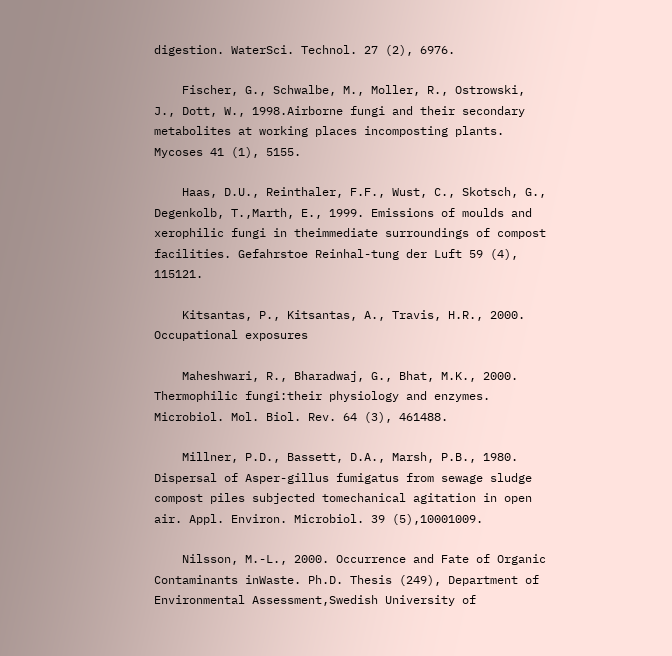digestion. WaterSci. Technol. 27 (2), 6976.

    Fischer, G., Schwalbe, M., Moller, R., Ostrowski, J., Dott, W., 1998.Airborne fungi and their secondary metabolites at working places incomposting plants. Mycoses 41 (1), 5155.

    Haas, D.U., Reinthaler, F.F., Wust, C., Skotsch, G., Degenkolb, T.,Marth, E., 1999. Emissions of moulds and xerophilic fungi in theimmediate surroundings of compost facilities. Gefahrstoe Reinhal-tung der Luft 59 (4), 115121.

    Kitsantas, P., Kitsantas, A., Travis, H.R., 2000. Occupational exposures

    Maheshwari, R., Bharadwaj, G., Bhat, M.K., 2000. Thermophilic fungi:their physiology and enzymes. Microbiol. Mol. Biol. Rev. 64 (3), 461488.

    Millner, P.D., Bassett, D.A., Marsh, P.B., 1980. Dispersal of Asper-gillus fumigatus from sewage sludge compost piles subjected tomechanical agitation in open air. Appl. Environ. Microbiol. 39 (5),10001009.

    Nilsson, M.-L., 2000. Occurrence and Fate of Organic Contaminants inWaste. Ph.D. Thesis (249), Department of Environmental Assessment,Swedish University of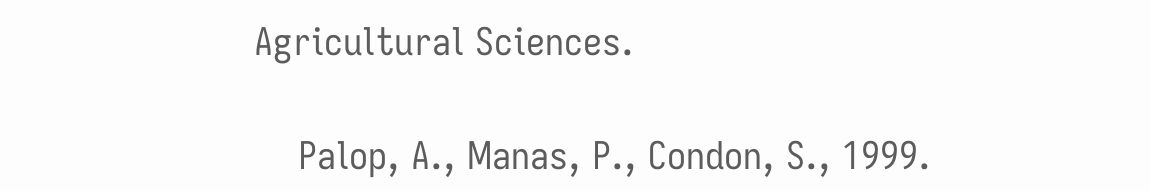Agricultural Sciences.

    Palop, A., Manas, P., Condon, S., 1999.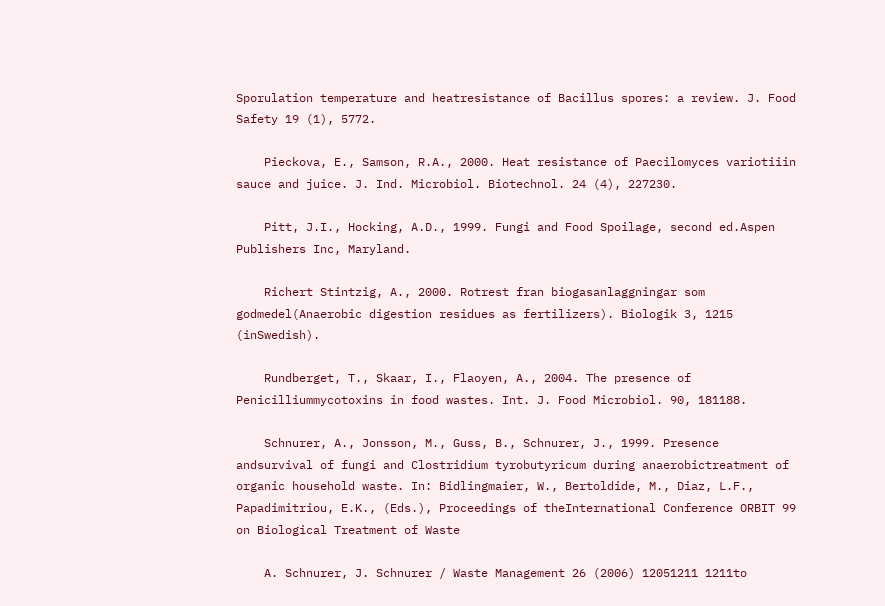Sporulation temperature and heatresistance of Bacillus spores: a review. J. Food Safety 19 (1), 5772.

    Pieckova, E., Samson, R.A., 2000. Heat resistance of Paecilomyces variotiiin sauce and juice. J. Ind. Microbiol. Biotechnol. 24 (4), 227230.

    Pitt, J.I., Hocking, A.D., 1999. Fungi and Food Spoilage, second ed.Aspen Publishers Inc, Maryland.

    Richert Stintzig, A., 2000. Rotrest fran biogasanlaggningar som godmedel(Anaerobic digestion residues as fertilizers). Biologik 3, 1215 (inSwedish).

    Rundberget, T., Skaar, I., Flaoyen, A., 2004. The presence of Penicilliummycotoxins in food wastes. Int. J. Food Microbiol. 90, 181188.

    Schnurer, A., Jonsson, M., Guss, B., Schnurer, J., 1999. Presence andsurvival of fungi and Clostridium tyrobutyricum during anaerobictreatment of organic household waste. In: Bidlingmaier, W., Bertoldide, M., Diaz, L.F., Papadimitriou, E.K., (Eds.), Proceedings of theInternational Conference ORBIT 99 on Biological Treatment of Waste

    A. Schnurer, J. Schnurer / Waste Management 26 (2006) 12051211 1211to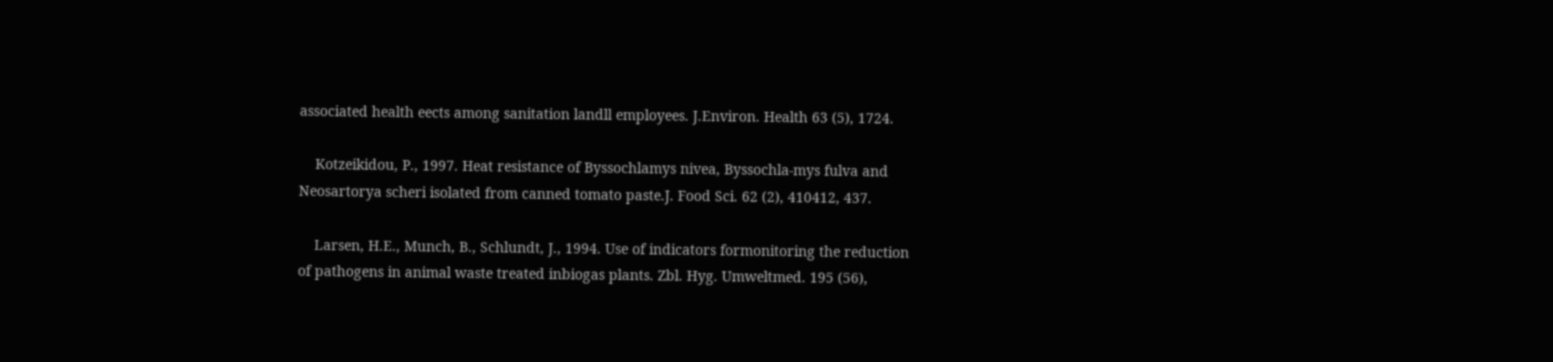associated health eects among sanitation landll employees. J.Environ. Health 63 (5), 1724.

    Kotzeikidou, P., 1997. Heat resistance of Byssochlamys nivea, Byssochla-mys fulva and Neosartorya scheri isolated from canned tomato paste.J. Food Sci. 62 (2), 410412, 437.

    Larsen, H.E., Munch, B., Schlundt, J., 1994. Use of indicators formonitoring the reduction of pathogens in animal waste treated inbiogas plants. Zbl. Hyg. Umweltmed. 195 (56),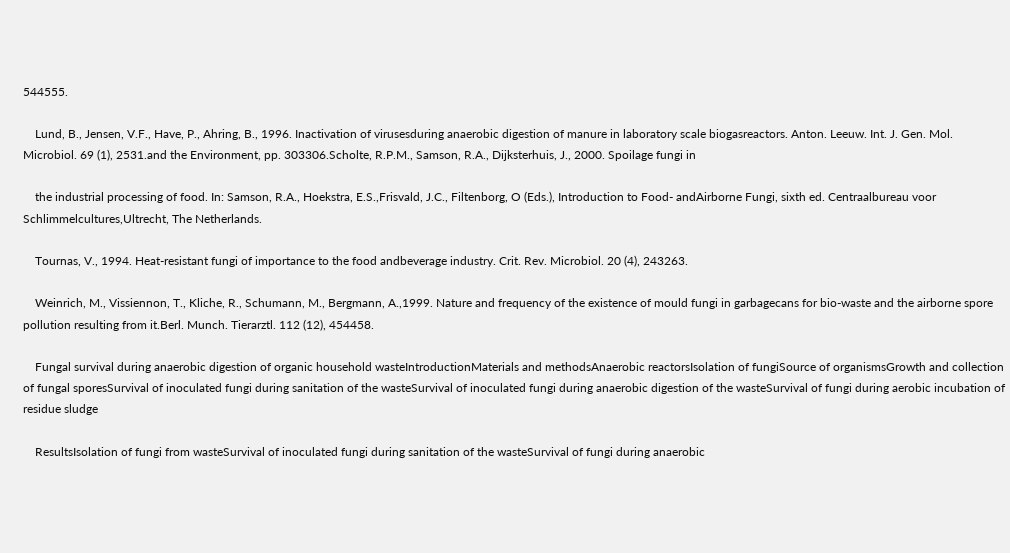544555.

    Lund, B., Jensen, V.F., Have, P., Ahring, B., 1996. Inactivation of virusesduring anaerobic digestion of manure in laboratory scale biogasreactors. Anton. Leeuw. Int. J. Gen. Mol. Microbiol. 69 (1), 2531.and the Environment, pp. 303306.Scholte, R.P.M., Samson, R.A., Dijksterhuis, J., 2000. Spoilage fungi in

    the industrial processing of food. In: Samson, R.A., Hoekstra, E.S.,Frisvald, J.C., Filtenborg, O (Eds.), Introduction to Food- andAirborne Fungi, sixth ed. Centraalbureau voor Schlimmelcultures,Ultrecht, The Netherlands.

    Tournas, V., 1994. Heat-resistant fungi of importance to the food andbeverage industry. Crit. Rev. Microbiol. 20 (4), 243263.

    Weinrich, M., Vissiennon, T., Kliche, R., Schumann, M., Bergmann, A.,1999. Nature and frequency of the existence of mould fungi in garbagecans for bio-waste and the airborne spore pollution resulting from it.Berl. Munch. Tierarztl. 112 (12), 454458.

    Fungal survival during anaerobic digestion of organic household wasteIntroductionMaterials and methodsAnaerobic reactorsIsolation of fungiSource of organismsGrowth and collection of fungal sporesSurvival of inoculated fungi during sanitation of the wasteSurvival of inoculated fungi during anaerobic digestion of the wasteSurvival of fungi during aerobic incubation of residue sludge

    ResultsIsolation of fungi from wasteSurvival of inoculated fungi during sanitation of the wasteSurvival of fungi during anaerobic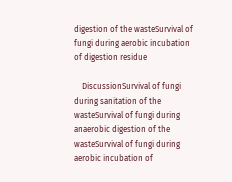digestion of the wasteSurvival of fungi during aerobic incubation of digestion residue

    DiscussionSurvival of fungi during sanitation of the wasteSurvival of fungi during anaerobic digestion of the wasteSurvival of fungi during aerobic incubation of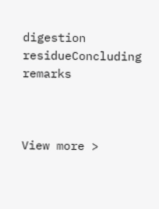digestion residueConcluding remarks



View more >